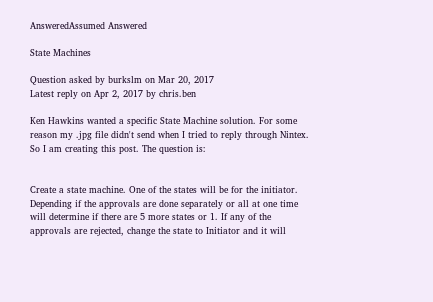AnsweredAssumed Answered

State Machines

Question asked by burkslm on Mar 20, 2017
Latest reply on Apr 2, 2017 by chris.ben

Ken Hawkins wanted a specific State Machine solution. For some reason my .jpg file didn't send when I tried to reply through Nintex. So I am creating this post. The question is:


Create a state machine. One of the states will be for the initiator. Depending if the approvals are done separately or all at one time will determine if there are 5 more states or 1. If any of the approvals are rejected, change the state to Initiator and it will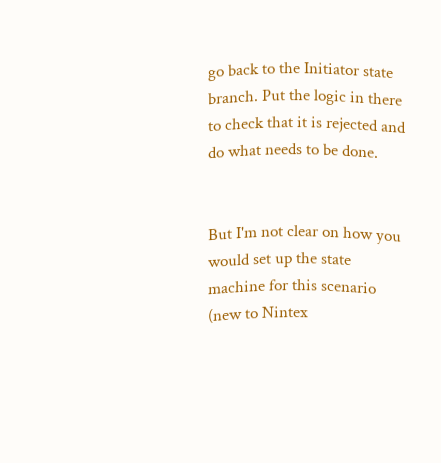go back to the Initiator state branch. Put the logic in there to check that it is rejected and do what needs to be done.


But I'm not clear on how you would set up the state machine for this scenario (new to Nintex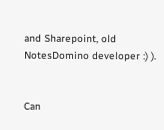and Sharepoint, old NotesDomino developer :) ).


Can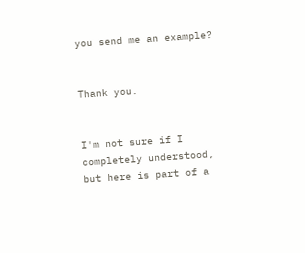you send me an example?


Thank you.


I'm not sure if I completely understood, but here is part of a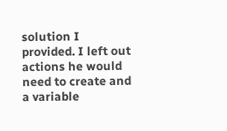solution I provided. I left out actions he would need to create and a variable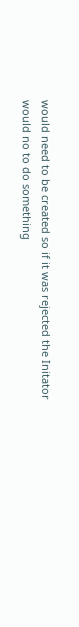would need to be created so if it was rejected the Initator would no to do something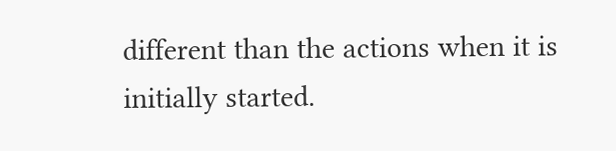different than the actions when it is initially started.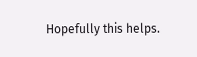Hopefully this helps.